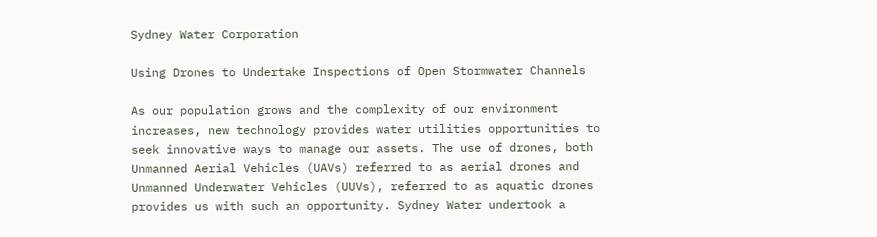Sydney Water Corporation

Using Drones to Undertake Inspections of Open Stormwater Channels

As our population grows and the complexity of our environment increases, new technology provides water utilities opportunities to seek innovative ways to manage our assets. The use of drones, both Unmanned Aerial Vehicles (UAVs) referred to as aerial drones and Unmanned Underwater Vehicles (UUVs), referred to as aquatic drones provides us with such an opportunity. Sydney Water undertook a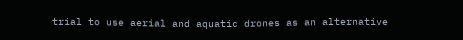trial to use aerial and aquatic drones as an alternative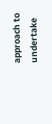approach to undertake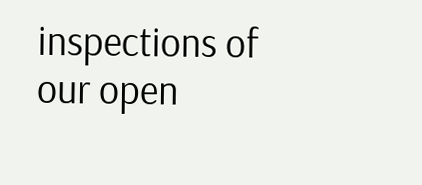inspections of our open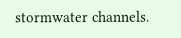stormwater channels.